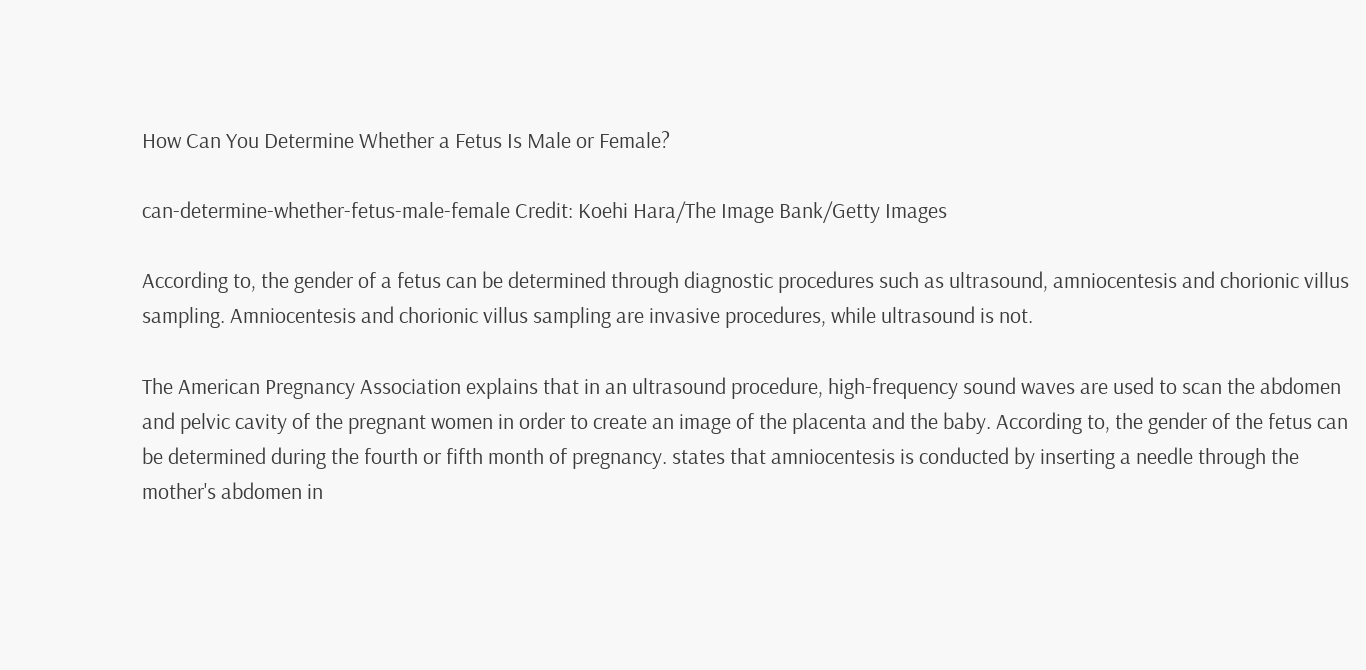How Can You Determine Whether a Fetus Is Male or Female?

can-determine-whether-fetus-male-female Credit: Koehi Hara/The Image Bank/Getty Images

According to, the gender of a fetus can be determined through diagnostic procedures such as ultrasound, amniocentesis and chorionic villus sampling. Amniocentesis and chorionic villus sampling are invasive procedures, while ultrasound is not.

The American Pregnancy Association explains that in an ultrasound procedure, high-frequency sound waves are used to scan the abdomen and pelvic cavity of the pregnant women in order to create an image of the placenta and the baby. According to, the gender of the fetus can be determined during the fourth or fifth month of pregnancy. states that amniocentesis is conducted by inserting a needle through the mother's abdomen in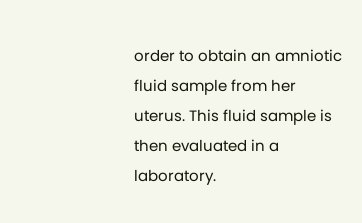order to obtain an amniotic fluid sample from her uterus. This fluid sample is then evaluated in a laboratory.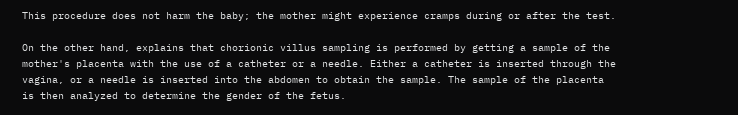This procedure does not harm the baby; the mother might experience cramps during or after the test.

On the other hand, explains that chorionic villus sampling is performed by getting a sample of the mother's placenta with the use of a catheter or a needle. Either a catheter is inserted through the vagina, or a needle is inserted into the abdomen to obtain the sample. The sample of the placenta is then analyzed to determine the gender of the fetus.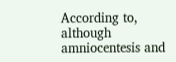According to, although amniocentesis and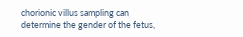chorionic villus sampling can determine the gender of the fetus,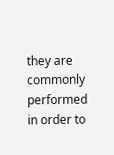they are commonly performed in order to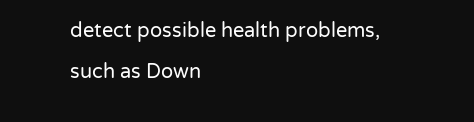detect possible health problems, such as Down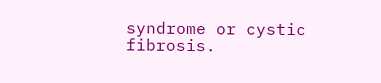syndrome or cystic fibrosis.